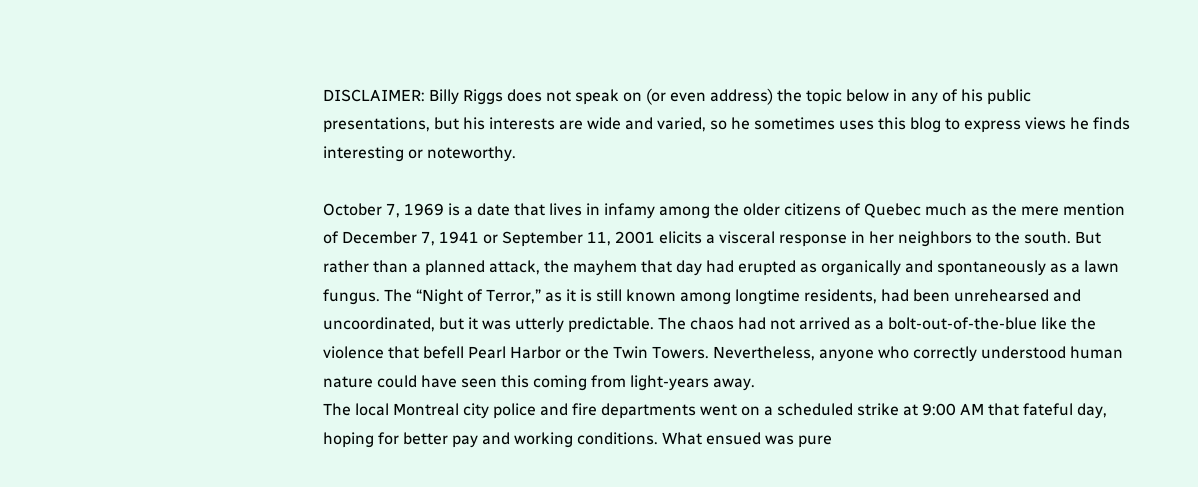DISCLAIMER: Billy Riggs does not speak on (or even address) the topic below in any of his public presentations, but his interests are wide and varied, so he sometimes uses this blog to express views he finds interesting or noteworthy.

October 7, 1969 is a date that lives in infamy among the older citizens of Quebec much as the mere mention of December 7, 1941 or September 11, 2001 elicits a visceral response in her neighbors to the south. But rather than a planned attack, the mayhem that day had erupted as organically and spontaneously as a lawn fungus. The “Night of Terror,” as it is still known among longtime residents, had been unrehearsed and uncoordinated, but it was utterly predictable. The chaos had not arrived as a bolt-out-of-the-blue like the violence that befell Pearl Harbor or the Twin Towers. Nevertheless, anyone who correctly understood human nature could have seen this coming from light-years away.
The local Montreal city police and fire departments went on a scheduled strike at 9:00 AM that fateful day, hoping for better pay and working conditions. What ensued was pure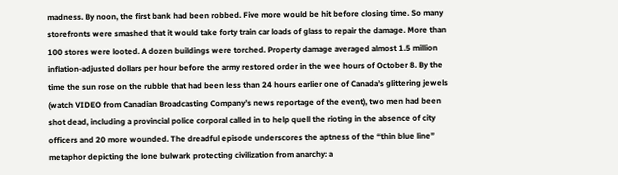madness. By noon, the first bank had been robbed. Five more would be hit before closing time. So many storefronts were smashed that it would take forty train car loads of glass to repair the damage. More than 100 stores were looted. A dozen buildings were torched. Property damage averaged almost 1.5 million inflation-adjusted dollars per hour before the army restored order in the wee hours of October 8. By the time the sun rose on the rubble that had been less than 24 hours earlier one of Canada’s glittering jewels (watch VIDEO from Canadian Broadcasting Company’s news reportage of the event), two men had been shot dead, including a provincial police corporal called in to help quell the rioting in the absence of city officers and 20 more wounded. The dreadful episode underscores the aptness of the “thin blue line” metaphor depicting the lone bulwark protecting civilization from anarchy: a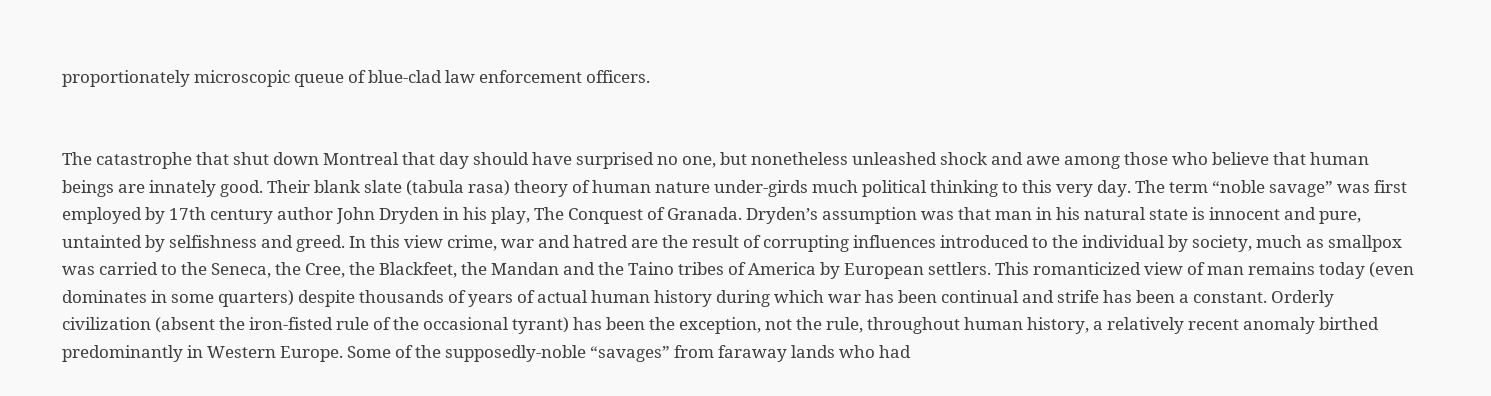proportionately microscopic queue of blue-clad law enforcement officers.


The catastrophe that shut down Montreal that day should have surprised no one, but nonetheless unleashed shock and awe among those who believe that human beings are innately good. Their blank slate (tabula rasa) theory of human nature under-girds much political thinking to this very day. The term “noble savage” was first employed by 17th century author John Dryden in his play, The Conquest of Granada. Dryden’s assumption was that man in his natural state is innocent and pure, untainted by selfishness and greed. In this view crime, war and hatred are the result of corrupting influences introduced to the individual by society, much as smallpox was carried to the Seneca, the Cree, the Blackfeet, the Mandan and the Taino tribes of America by European settlers. This romanticized view of man remains today (even dominates in some quarters) despite thousands of years of actual human history during which war has been continual and strife has been a constant. Orderly civilization (absent the iron-fisted rule of the occasional tyrant) has been the exception, not the rule, throughout human history, a relatively recent anomaly birthed predominantly in Western Europe. Some of the supposedly-noble “savages” from faraway lands who had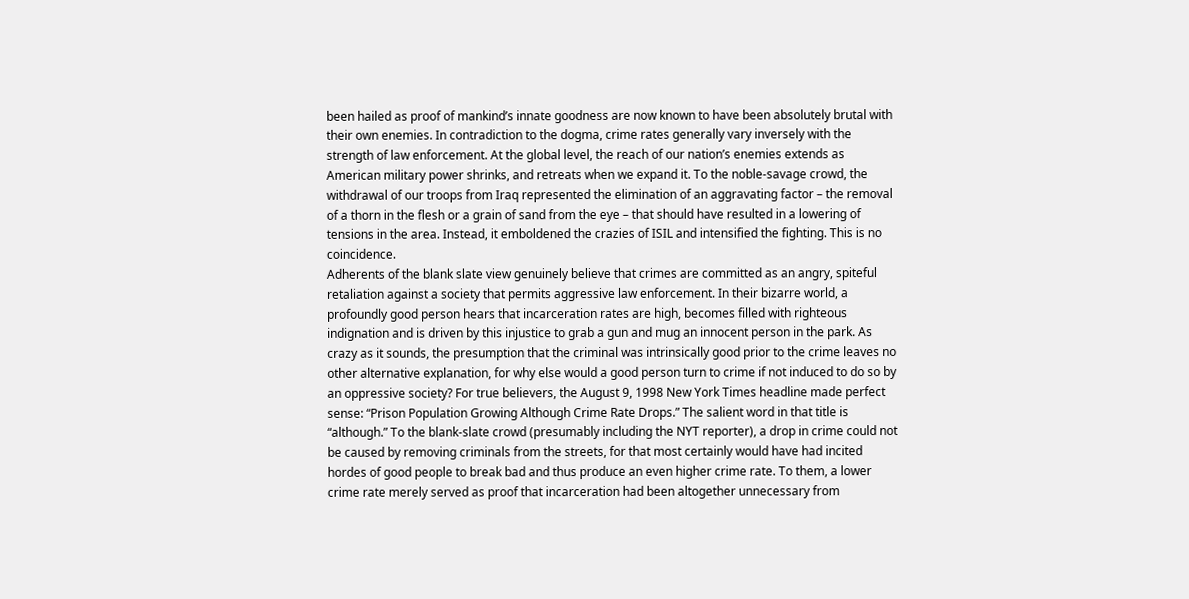been hailed as proof of mankind’s innate goodness are now known to have been absolutely brutal with their own enemies. In contradiction to the dogma, crime rates generally vary inversely with the strength of law enforcement. At the global level, the reach of our nation’s enemies extends as American military power shrinks, and retreats when we expand it. To the noble-savage crowd, the withdrawal of our troops from Iraq represented the elimination of an aggravating factor – the removal of a thorn in the flesh or a grain of sand from the eye – that should have resulted in a lowering of tensions in the area. Instead, it emboldened the crazies of ISIL and intensified the fighting. This is no coincidence.
Adherents of the blank slate view genuinely believe that crimes are committed as an angry, spiteful retaliation against a society that permits aggressive law enforcement. In their bizarre world, a profoundly good person hears that incarceration rates are high, becomes filled with righteous indignation and is driven by this injustice to grab a gun and mug an innocent person in the park. As crazy as it sounds, the presumption that the criminal was intrinsically good prior to the crime leaves no other alternative explanation, for why else would a good person turn to crime if not induced to do so by an oppressive society? For true believers, the August 9, 1998 New York Times headline made perfect sense: “Prison Population Growing Although Crime Rate Drops.” The salient word in that title is “although.” To the blank-slate crowd (presumably including the NYT reporter), a drop in crime could not be caused by removing criminals from the streets, for that most certainly would have had incited hordes of good people to break bad and thus produce an even higher crime rate. To them, a lower crime rate merely served as proof that incarceration had been altogether unnecessary from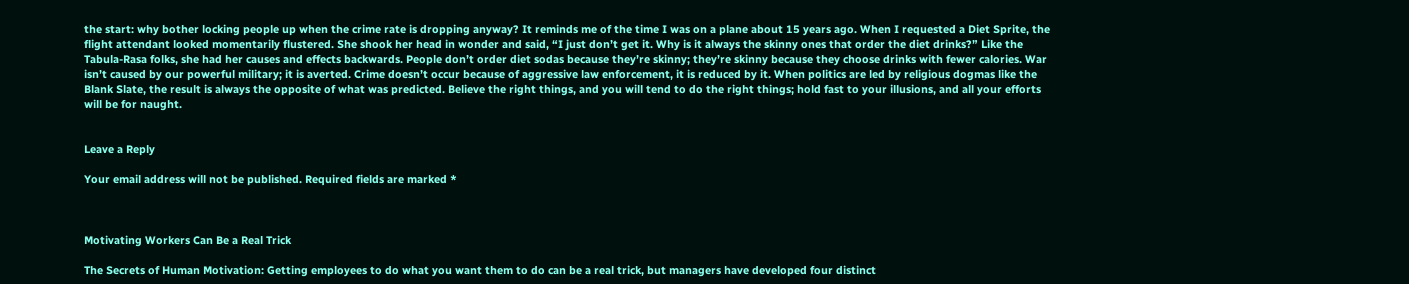the start: why bother locking people up when the crime rate is dropping anyway? It reminds me of the time I was on a plane about 15 years ago. When I requested a Diet Sprite, the flight attendant looked momentarily flustered. She shook her head in wonder and said, “I just don’t get it. Why is it always the skinny ones that order the diet drinks?” Like the Tabula-Rasa folks, she had her causes and effects backwards. People don’t order diet sodas because they’re skinny; they’re skinny because they choose drinks with fewer calories. War isn’t caused by our powerful military; it is averted. Crime doesn’t occur because of aggressive law enforcement, it is reduced by it. When politics are led by religious dogmas like the Blank Slate, the result is always the opposite of what was predicted. Believe the right things, and you will tend to do the right things; hold fast to your illusions, and all your efforts will be for naught.


Leave a Reply

Your email address will not be published. Required fields are marked *



Motivating Workers Can Be a Real Trick

The Secrets of Human Motivation: Getting employees to do what you want them to do can be a real trick, but managers have developed four distinct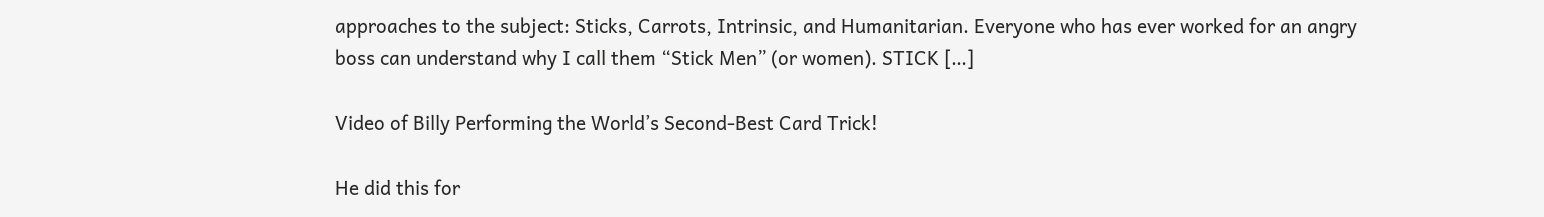approaches to the subject: Sticks, Carrots, Intrinsic, and Humanitarian. Everyone who has ever worked for an angry boss can understand why I call them “Stick Men” (or women). STICK […]

Video of Billy Performing the World’s Second-Best Card Trick!

He did this for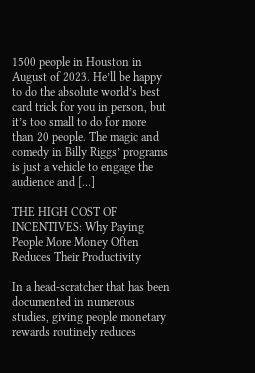1500 people in Houston in August of 2023. He’ll be happy to do the absolute world’s best card trick for you in person, but it’s too small to do for more than 20 people. The magic and comedy in Billy Riggs’ programs is just a vehicle to engage the audience and […]

THE HIGH COST OF INCENTIVES: Why Paying People More Money Often Reduces Their Productivity

In a head-scratcher that has been documented in numerous studies, giving people monetary rewards routinely reduces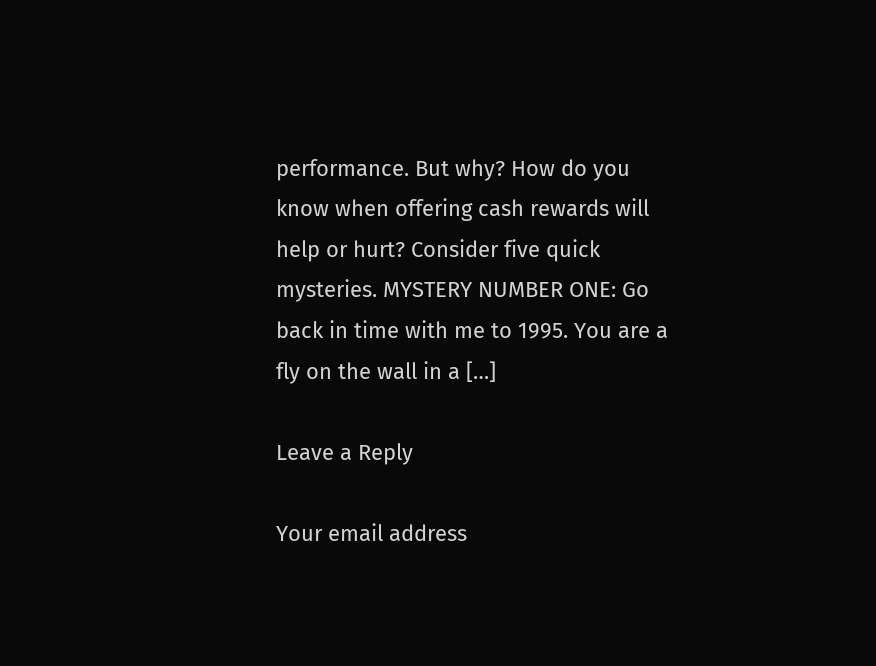performance. But why? How do you know when offering cash rewards will help or hurt? Consider five quick mysteries. MYSTERY NUMBER ONE: Go back in time with me to 1995. You are a fly on the wall in a […]

Leave a Reply

Your email address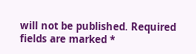will not be published. Required fields are marked *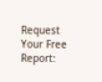Request Your Free Report: